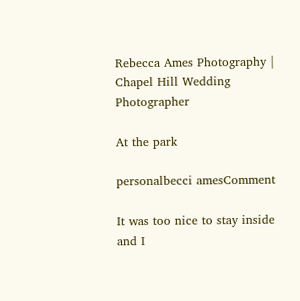Rebecca Ames Photography | Chapel Hill Wedding Photographer

At the park

personalbecci amesComment

It was too nice to stay inside and I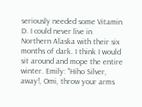seriously needed some Vitamin D. I could never live in Northern Alaska with their six months of dark. I think I would sit around and mope the entire winter. Emily: "Hiho Silver, away!, Omi, throw your arms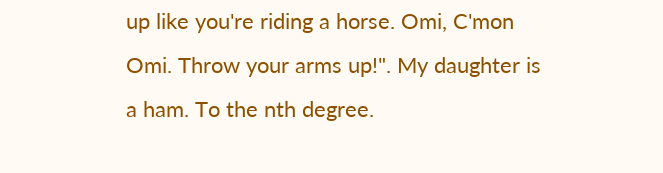up like you're riding a horse. Omi, C'mon Omi. Throw your arms up!". My daughter is a ham. To the nth degree.